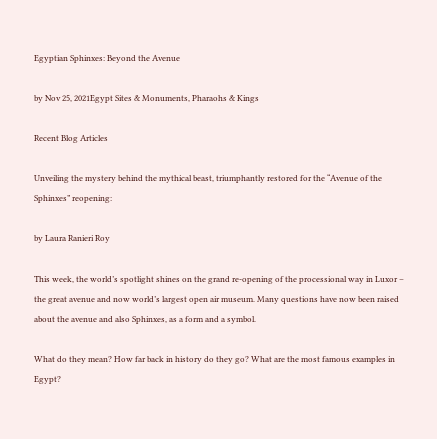Egyptian Sphinxes: Beyond the Avenue

by Nov 25, 2021Egypt Sites & Monuments, Pharaohs & Kings

Recent Blog Articles

Unveiling the mystery behind the mythical beast, triumphantly restored for the “Avenue of the Sphinxes” reopening:

by Laura Ranieri Roy

This week, the world’s spotlight shines on the grand re-opening of the processional way in Luxor – the great avenue and now world’s largest open air museum. Many questions have now been raised about the avenue and also Sphinxes, as a form and a symbol.

What do they mean? How far back in history do they go? What are the most famous examples in Egypt?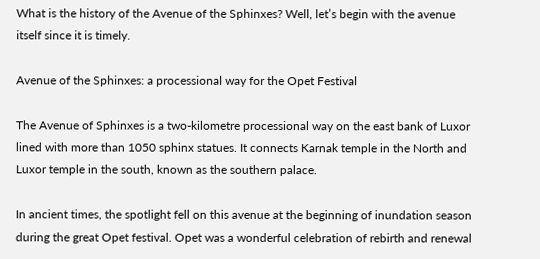What is the history of the Avenue of the Sphinxes? Well, let’s begin with the avenue itself since it is timely.

Avenue of the Sphinxes: a processional way for the Opet Festival

The Avenue of Sphinxes is a two-kilometre processional way on the east bank of Luxor lined with more than 1050 sphinx statues. It connects Karnak temple in the North and Luxor temple in the south, known as the southern palace.

In ancient times, the spotlight fell on this avenue at the beginning of inundation season during the great Opet festival. Opet was a wonderful celebration of rebirth and renewal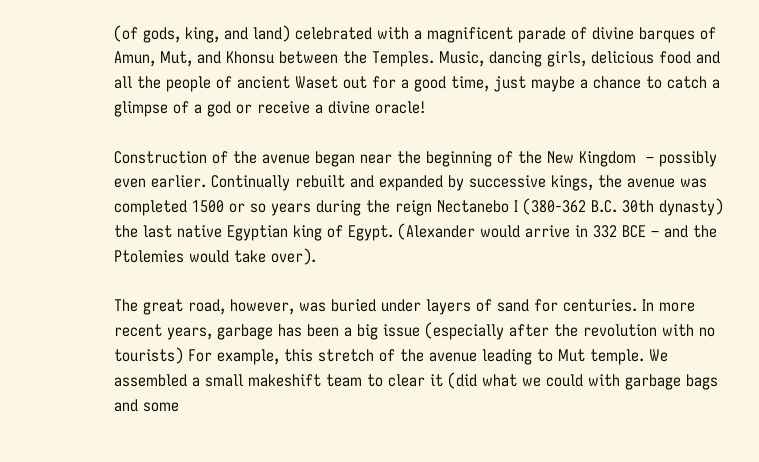(of gods, king, and land) celebrated with a magnificent parade of divine barques of Amun, Mut, and Khonsu between the Temples. Music, dancing girls, delicious food and all the people of ancient Waset out for a good time, just maybe a chance to catch a glimpse of a god or receive a divine oracle!

Construction of the avenue began near the beginning of the New Kingdom  – possibly even earlier. Continually rebuilt and expanded by successive kings, the avenue was completed 1500 or so years during the reign Nectanebo I (380-362 B.C. 30th dynasty) the last native Egyptian king of Egypt. (Alexander would arrive in 332 BCE – and the Ptolemies would take over).

The great road, however, was buried under layers of sand for centuries. In more recent years, garbage has been a big issue (especially after the revolution with no tourists) For example, this stretch of the avenue leading to Mut temple. We assembled a small makeshift team to clear it (did what we could with garbage bags and some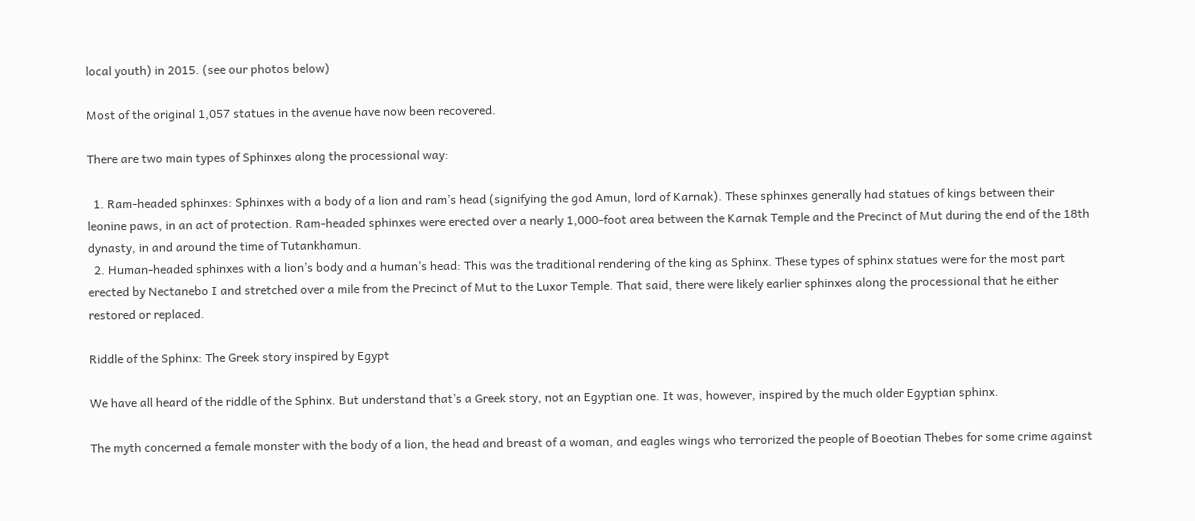local youth) in 2015. (see our photos below)

Most of the original 1,057 statues in the avenue have now been recovered.

There are two main types of Sphinxes along the processional way:

  1. Ram-headed sphinxes: Sphinxes with a body of a lion and ram’s head (signifying the god Amun, lord of Karnak). These sphinxes generally had statues of kings between their leonine paws, in an act of protection. Ram-headed sphinxes were erected over a nearly 1,000-foot area between the Karnak Temple and the Precinct of Mut during the end of the 18th dynasty, in and around the time of Tutankhamun.
  2. Human-headed sphinxes with a lion’s body and a human’s head: This was the traditional rendering of the king as Sphinx. These types of sphinx statues were for the most part erected by Nectanebo I and stretched over a mile from the Precinct of Mut to the Luxor Temple. That said, there were likely earlier sphinxes along the processional that he either restored or replaced.

Riddle of the Sphinx: The Greek story inspired by Egypt

We have all heard of the riddle of the Sphinx. But understand that’s a Greek story, not an Egyptian one. It was, however, inspired by the much older Egyptian sphinx.

The myth concerned a female monster with the body of a lion, the head and breast of a woman, and eagles wings who terrorized the people of Boeotian Thebes for some crime against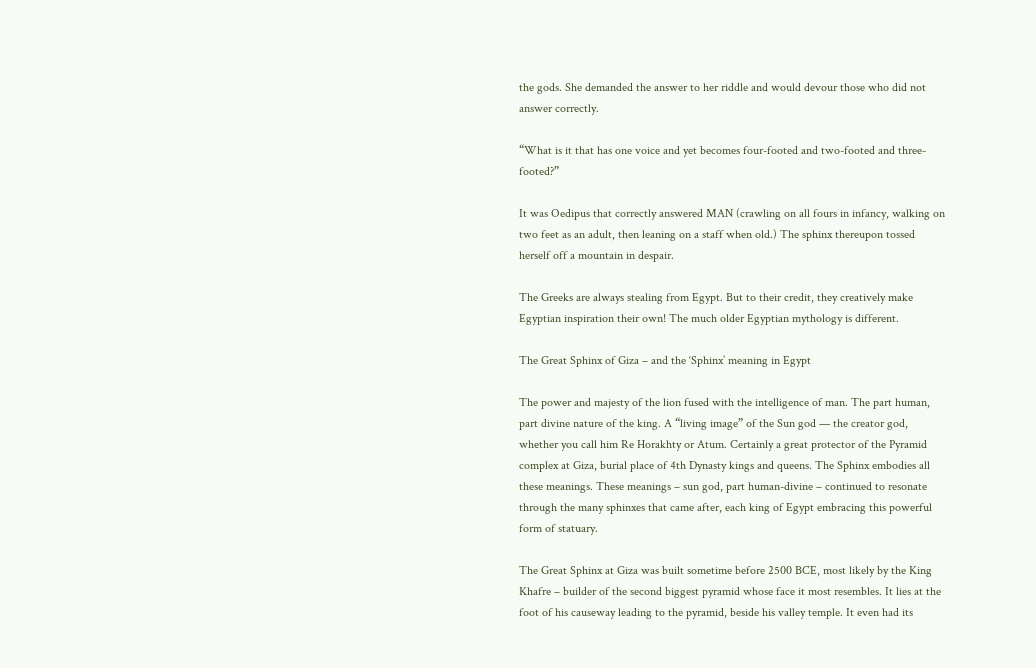the gods. She demanded the answer to her riddle and would devour those who did not answer correctly.

“What is it that has one voice and yet becomes four-footed and two-footed and three-footed?”

It was Oedipus that correctly answered MAN (crawling on all fours in infancy, walking on two feet as an adult, then leaning on a staff when old.) The sphinx thereupon tossed herself off a mountain in despair.

The Greeks are always stealing from Egypt. But to their credit, they creatively make Egyptian inspiration their own! The much older Egyptian mythology is different.

The Great Sphinx of Giza – and the ‘Sphinx’ meaning in Egypt

The power and majesty of the lion fused with the intelligence of man. The part human, part divine nature of the king. A “living image” of the Sun god — the creator god, whether you call him Re Horakhty or Atum. Certainly a great protector of the Pyramid complex at Giza, burial place of 4th Dynasty kings and queens. The Sphinx embodies all these meanings. These meanings – sun god, part human-divine – continued to resonate through the many sphinxes that came after, each king of Egypt embracing this powerful form of statuary.

The Great Sphinx at Giza was built sometime before 2500 BCE, most likely by the King Khafre – builder of the second biggest pyramid whose face it most resembles. It lies at the foot of his causeway leading to the pyramid, beside his valley temple. It even had its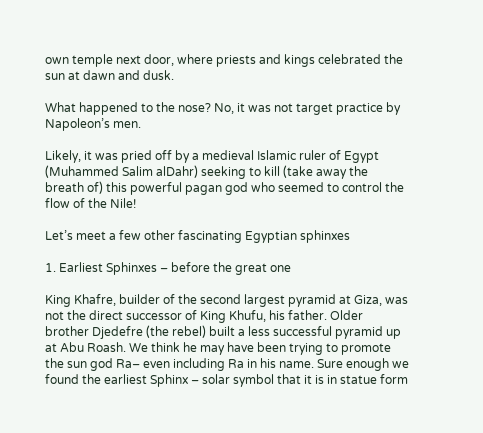own temple next door, where priests and kings celebrated the sun at dawn and dusk.

What happened to the nose? No, it was not target practice by Napoleon’s men.

Likely, it was pried off by a medieval Islamic ruler of Egypt (Muhammed Salim alDahr) seeking to kill (take away the breath of) this powerful pagan god who seemed to control the flow of the Nile!

Let’s meet a few other fascinating Egyptian sphinxes

1. Earliest Sphinxes – before the great one

King Khafre, builder of the second largest pyramid at Giza, was not the direct successor of King Khufu, his father. Older brother Djedefre (the rebel) built a less successful pyramid up at Abu Roash. We think he may have been trying to promote the sun god Ra– even including Ra in his name. Sure enough we found the earliest Sphinx – solar symbol that it is in statue form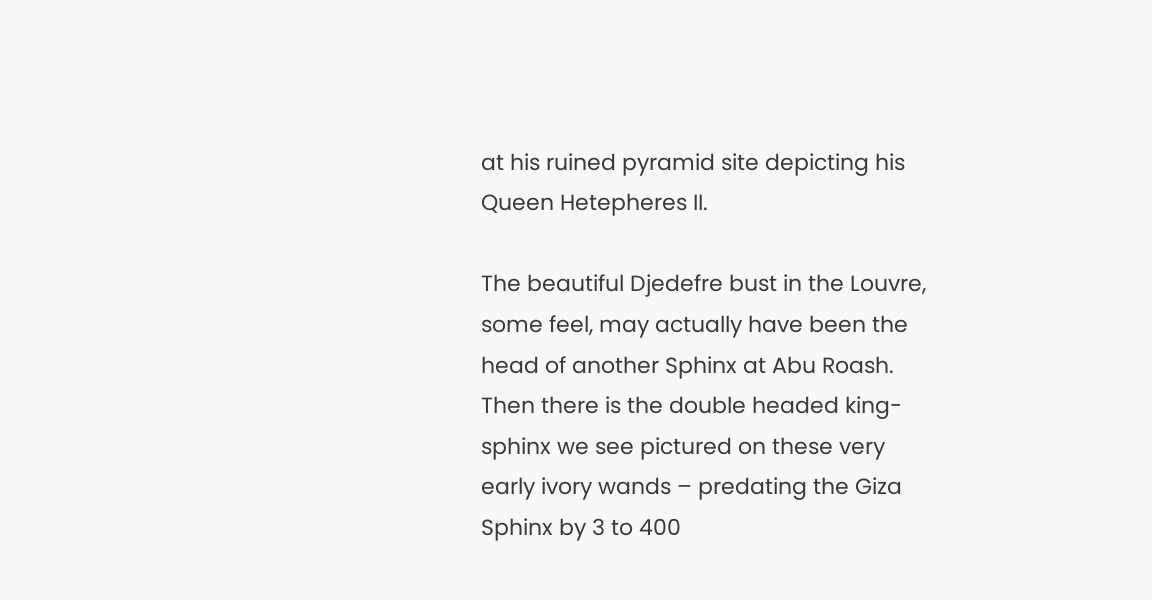at his ruined pyramid site depicting his Queen Hetepheres II.

The beautiful Djedefre bust in the Louvre, some feel, may actually have been the head of another Sphinx at Abu Roash. Then there is the double headed king-sphinx we see pictured on these very early ivory wands – predating the Giza Sphinx by 3 to 400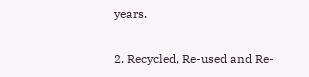years.

2. Recycled, Re-used and Re-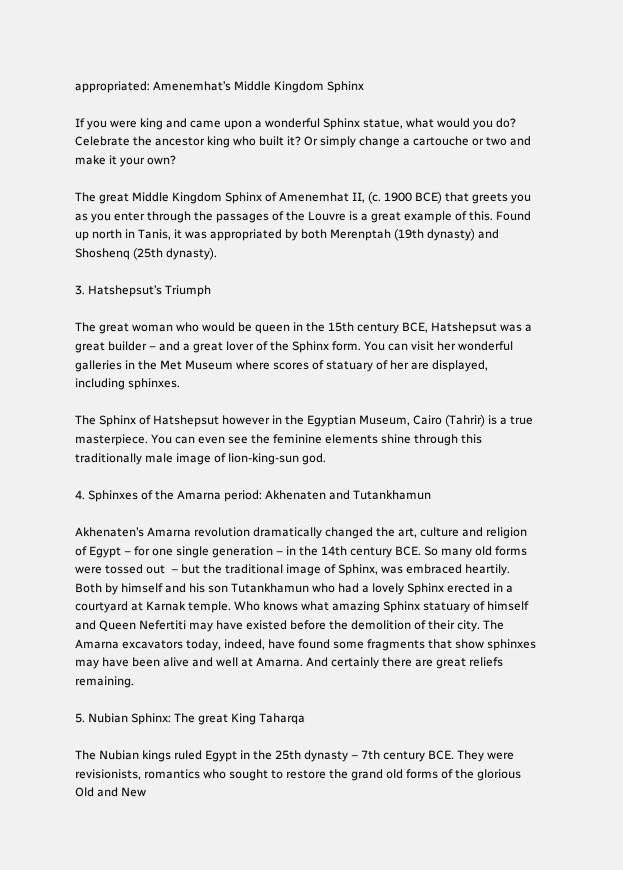appropriated: Amenemhat’s Middle Kingdom Sphinx

If you were king and came upon a wonderful Sphinx statue, what would you do? Celebrate the ancestor king who built it? Or simply change a cartouche or two and make it your own?

The great Middle Kingdom Sphinx of Amenemhat II, (c. 1900 BCE) that greets you as you enter through the passages of the Louvre is a great example of this. Found up north in Tanis, it was appropriated by both Merenptah (19th dynasty) and Shoshenq (25th dynasty).

3. Hatshepsut’s Triumph

The great woman who would be queen in the 15th century BCE, Hatshepsut was a great builder – and a great lover of the Sphinx form. You can visit her wonderful galleries in the Met Museum where scores of statuary of her are displayed, including sphinxes.

The Sphinx of Hatshepsut however in the Egyptian Museum, Cairo (Tahrir) is a true masterpiece. You can even see the feminine elements shine through this traditionally male image of lion-king-sun god.

4. Sphinxes of the Amarna period: Akhenaten and Tutankhamun

Akhenaten’s Amarna revolution dramatically changed the art, culture and religion of Egypt – for one single generation – in the 14th century BCE. So many old forms were tossed out  – but the traditional image of Sphinx, was embraced heartily. Both by himself and his son Tutankhamun who had a lovely Sphinx erected in a courtyard at Karnak temple. Who knows what amazing Sphinx statuary of himself and Queen Nefertiti may have existed before the demolition of their city. The Amarna excavators today, indeed, have found some fragments that show sphinxes may have been alive and well at Amarna. And certainly there are great reliefs remaining.

5. Nubian Sphinx: The great King Taharqa

The Nubian kings ruled Egypt in the 25th dynasty – 7th century BCE. They were revisionists, romantics who sought to restore the grand old forms of the glorious Old and New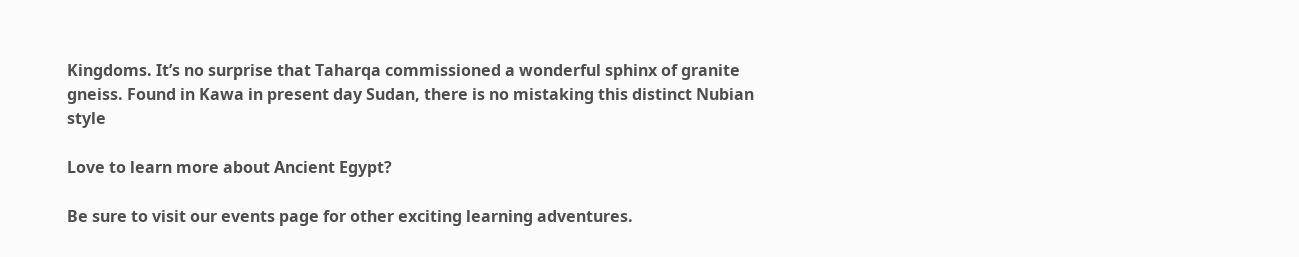Kingdoms. It’s no surprise that Taharqa commissioned a wonderful sphinx of granite gneiss. Found in Kawa in present day Sudan, there is no mistaking this distinct Nubian style

Love to learn more about Ancient Egypt?

Be sure to visit our events page for other exciting learning adventures.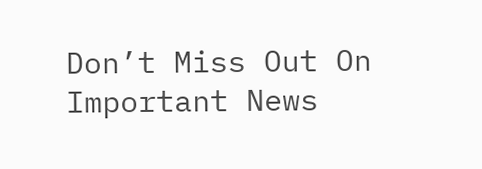Don’t Miss Out On Important News